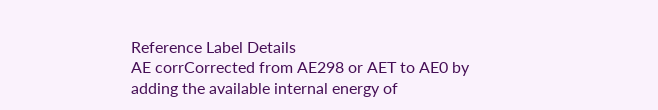Reference Label Details
AE corrCorrected from AE298 or AET to AE0 by adding the available internal energy of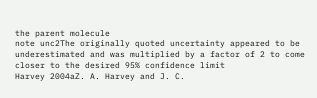the parent molecule
note unc2The originally quoted uncertainty appeared to be underestimated and was multiplied by a factor of 2 to come closer to the desired 95% confidence limit
Harvey 2004aZ. A. Harvey and J. C.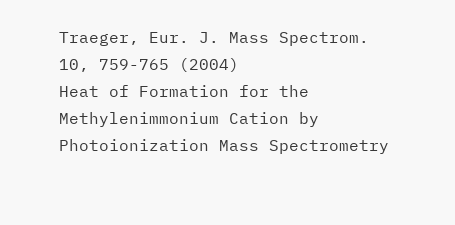Traeger, Eur. J. Mass Spectrom. 10, 759-765 (2004)
Heat of Formation for the Methylenimmonium Cation by Photoionization Mass Spectrometry